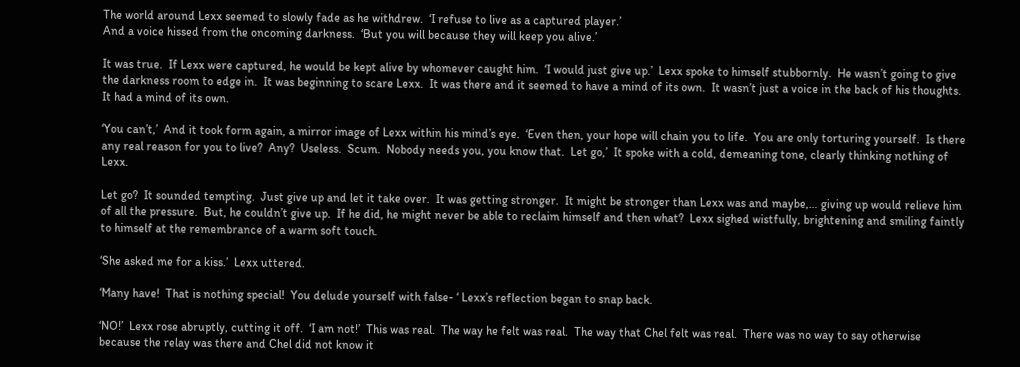The world around Lexx seemed to slowly fade as he withdrew.  ‘I refuse to live as a captured player.’
And a voice hissed from the oncoming darkness.  ‘But you will because they will keep you alive.’

It was true.  If Lexx were captured, he would be kept alive by whomever caught him.  ‘I would just give up.’  Lexx spoke to himself stubbornly.  He wasn’t going to give the darkness room to edge in.  It was beginning to scare Lexx.  It was there and it seemed to have a mind of its own.  It wasn’t just a voice in the back of his thoughts.  It had a mind of its own.

‘You can’t,’  And it took form again, a mirror image of Lexx within his mind’s eye.  ‘Even then, your hope will chain you to life.  You are only torturing yourself.  Is there any real reason for you to live?  Any?  Useless.  Scum.  Nobody needs you, you know that.  Let go,’  It spoke with a cold, demeaning tone, clearly thinking nothing of Lexx.

Let go?  It sounded tempting.  Just give up and let it take over.  It was getting stronger.  It might be stronger than Lexx was and maybe,… giving up would relieve him of all the pressure.  But, he couldn’t give up.  If he did, he might never be able to reclaim himself and then what?  Lexx sighed wistfully, brightening and smiling faintly to himself at the remembrance of a warm soft touch.

‘She asked me for a kiss.’  Lexx uttered.

‘Many have!  That is nothing special!  You delude yourself with false- ‘ Lexx’s reflection began to snap back.

‘NO!’  Lexx rose abruptly, cutting it off.  ‘I am not!’  This was real.  The way he felt was real.  The way that Chel felt was real.  There was no way to say otherwise because the relay was there and Chel did not know it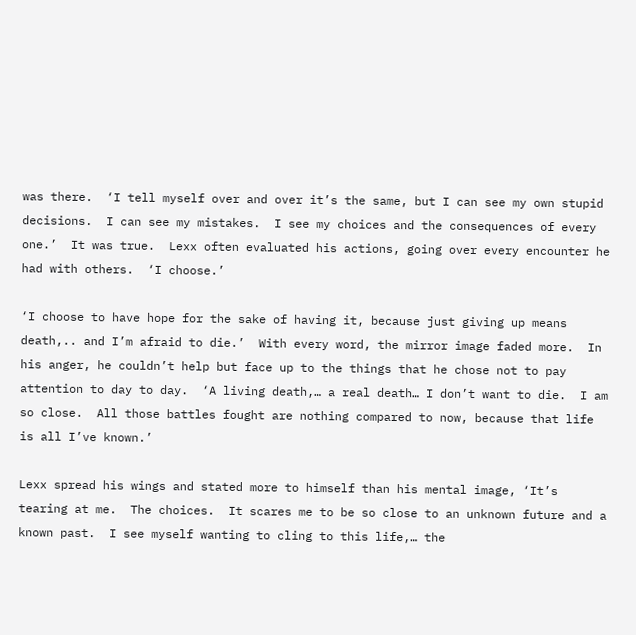was there.  ‘I tell myself over and over it’s the same, but I can see my own stupid decisions.  I can see my mistakes.  I see my choices and the consequences of every one.’  It was true.  Lexx often evaluated his actions, going over every encounter he had with others.  ‘I choose.’

‘I choose to have hope for the sake of having it, because just giving up means death,.. and I’m afraid to die.’  With every word, the mirror image faded more.  In his anger, he couldn’t help but face up to the things that he chose not to pay attention to day to day.  ‘A living death,… a real death… I don’t want to die.  I am so close.  All those battles fought are nothing compared to now, because that life is all I’ve known.’

Lexx spread his wings and stated more to himself than his mental image, ‘It’s tearing at me.  The choices.  It scares me to be so close to an unknown future and a known past.  I see myself wanting to cling to this life,… the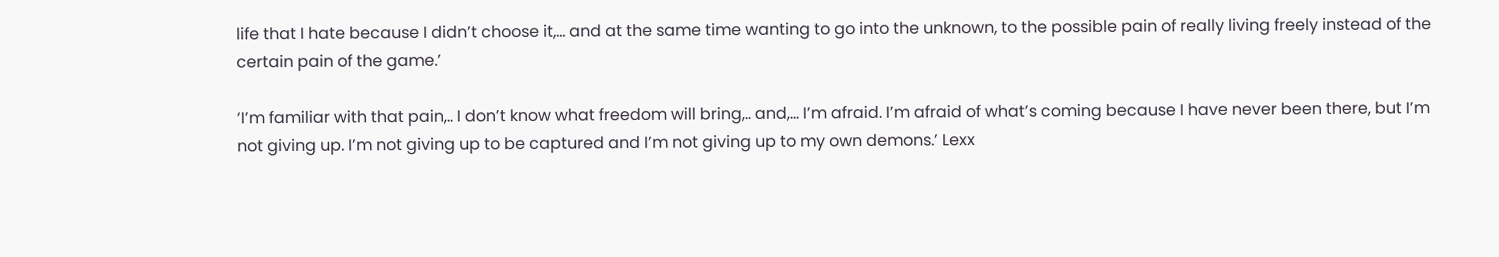life that I hate because I didn’t choose it,… and at the same time wanting to go into the unknown, to the possible pain of really living freely instead of the certain pain of the game.’

‘I’m familiar with that pain,.. I don’t know what freedom will bring,.. and,… I’m afraid. I’m afraid of what’s coming because I have never been there, but I’m not giving up. I’m not giving up to be captured and I’m not giving up to my own demons.’ Lexx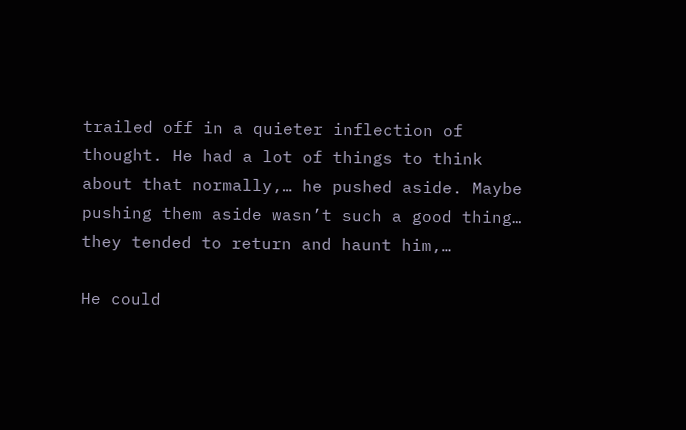trailed off in a quieter inflection of thought. He had a lot of things to think about that normally,… he pushed aside. Maybe pushing them aside wasn’t such a good thing… they tended to return and haunt him,…

He could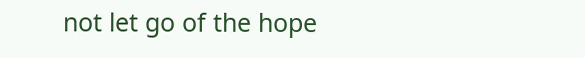not let go of the hope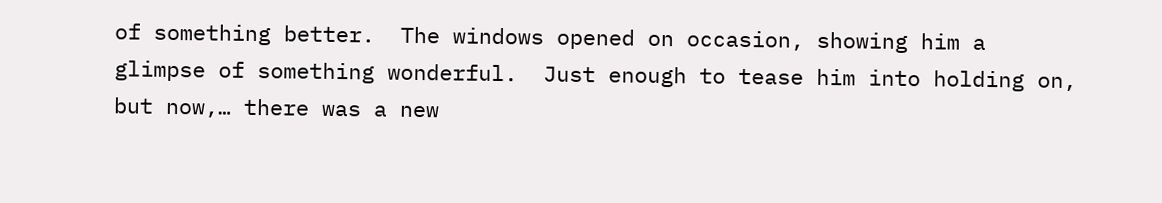of something better.  The windows opened on occasion, showing him a glimpse of something wonderful.  Just enough to tease him into holding on, but now,… there was a new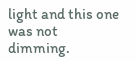light and this one was not dimming.